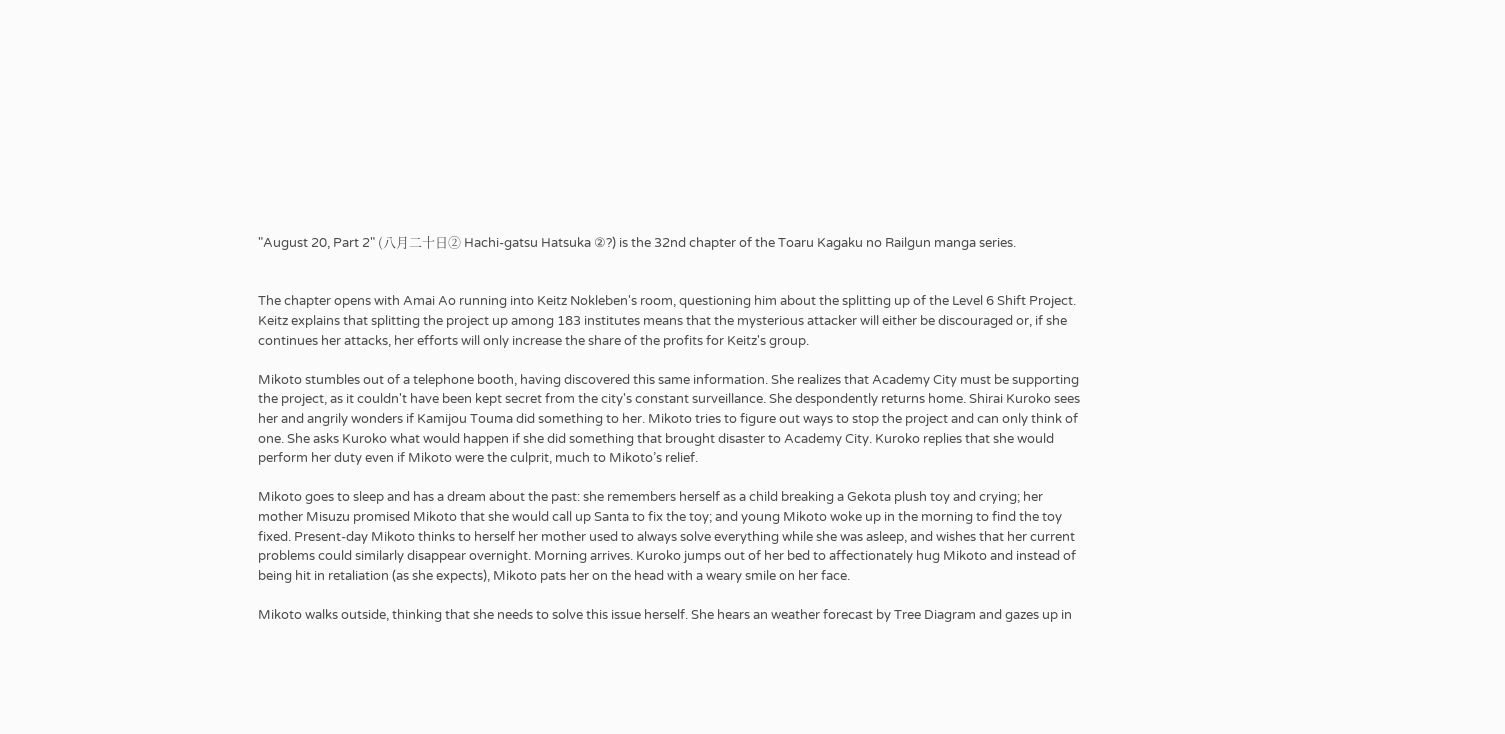"August 20, Part 2" (八月二十日② Hachi-gatsu Hatsuka ②?) is the 32nd chapter of the Toaru Kagaku no Railgun manga series.


The chapter opens with Amai Ao running into Keitz Nokleben's room, questioning him about the splitting up of the Level 6 Shift Project. Keitz explains that splitting the project up among 183 institutes means that the mysterious attacker will either be discouraged or, if she continues her attacks, her efforts will only increase the share of the profits for Keitz's group.

Mikoto stumbles out of a telephone booth, having discovered this same information. She realizes that Academy City must be supporting the project, as it couldn't have been kept secret from the city's constant surveillance. She despondently returns home. Shirai Kuroko sees her and angrily wonders if Kamijou Touma did something to her. Mikoto tries to figure out ways to stop the project and can only think of one. She asks Kuroko what would happen if she did something that brought disaster to Academy City. Kuroko replies that she would perform her duty even if Mikoto were the culprit, much to Mikoto’s relief.

Mikoto goes to sleep and has a dream about the past: she remembers herself as a child breaking a Gekota plush toy and crying; her mother Misuzu promised Mikoto that she would call up Santa to fix the toy; and young Mikoto woke up in the morning to find the toy fixed. Present-day Mikoto thinks to herself her mother used to always solve everything while she was asleep, and wishes that her current problems could similarly disappear overnight. Morning arrives. Kuroko jumps out of her bed to affectionately hug Mikoto and instead of being hit in retaliation (as she expects), Mikoto pats her on the head with a weary smile on her face.

Mikoto walks outside, thinking that she needs to solve this issue herself. She hears an weather forecast by Tree Diagram and gazes up in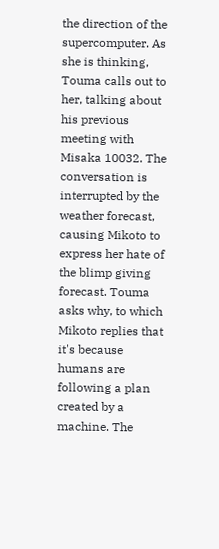the direction of the supercomputer. As she is thinking, Touma calls out to her, talking about his previous meeting with Misaka 10032. The conversation is interrupted by the weather forecast, causing Mikoto to express her hate of the blimp giving forecast. Touma asks why, to which Mikoto replies that it's because humans are following a plan created by a machine. The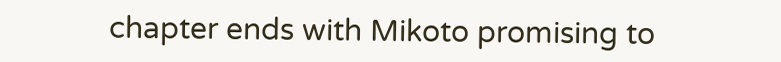chapter ends with Mikoto promising to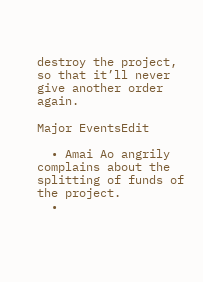destroy the project, so that it’ll never give another order again.

Major EventsEdit

  • Amai Ao angrily complains about the splitting of funds of the project.
  •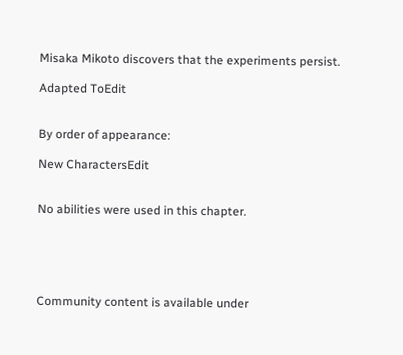Misaka Mikoto discovers that the experiments persist.

Adapted ToEdit


By order of appearance:

New CharactersEdit


No abilities were used in this chapter.





Community content is available under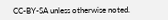CC-BY-SA unless otherwise noted.